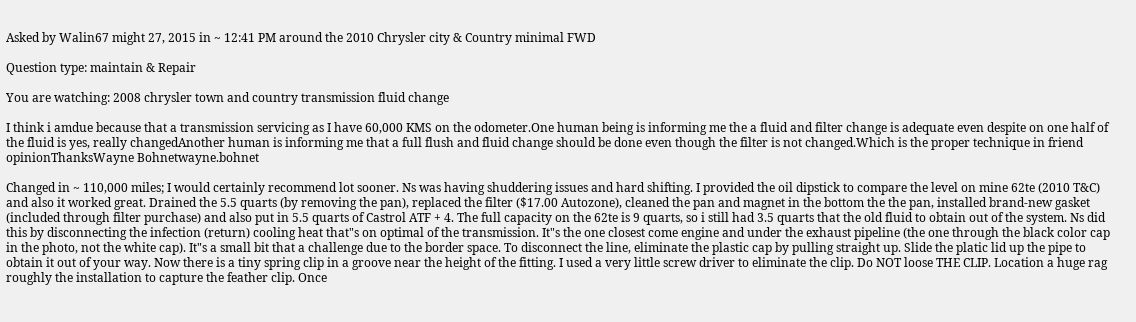Asked by Walin67 might 27, 2015 in ~ 12:41 PM around the 2010 Chrysler city & Country minimal FWD

Question type: maintain & Repair

You are watching: 2008 chrysler town and country transmission fluid change

I think i amdue because that a transmission servicing as I have 60,000 KMS on the odometer.One human being is informing me the a fluid and filter change is adequate even despite on one half of the fluid is yes, really changedAnother human is informing me that a full flush and fluid change should be done even though the filter is not changed.Which is the proper technique in friend opinionThanksWayne Bohnetwayne.bohnet

Changed in ~ 110,000 miles; I would certainly recommend lot sooner. Ns was having shuddering issues and hard shifting. I provided the oil dipstick to compare the level on mine 62te (2010 T&C) and also it worked great. Drained the 5.5 quarts (by removing the pan), replaced the filter ($17.00 Autozone), cleaned the pan and magnet in the bottom the the pan, installed brand-new gasket (included through filter purchase) and also put in 5.5 quarts of Castrol ATF + 4. The full capacity on the 62te is 9 quarts, so i still had 3.5 quarts that the old fluid to obtain out of the system. Ns did this by disconnecting the infection (return) cooling heat that"s on optimal of the transmission. It"s the one closest come engine and under the exhaust pipeline (the one through the black color cap in the photo, not the white cap). It"s a small bit that a challenge due to the border space. To disconnect the line, eliminate the plastic cap by pulling straight up. Slide the platic lid up the pipe to obtain it out of your way. Now there is a tiny spring clip in a groove near the height of the fitting. I used a very little screw driver to eliminate the clip. Do NOT loose THE CLIP. Location a huge rag roughly the installation to capture the feather clip. Once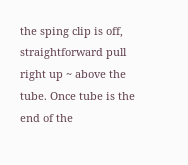the sping clip is off, straightforward pull right up ~ above the tube. Once tube is the end of the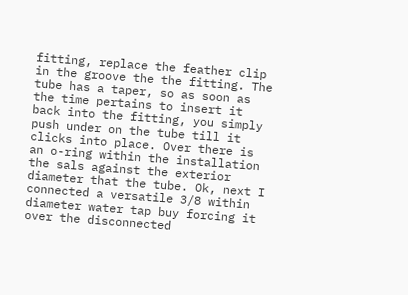fitting, replace the feather clip in the groove the the fitting. The tube has a taper, so as soon as the time pertains to insert it back into the fitting, you simply push under on the tube till it clicks into place. Over there is an o-ring within the installation the sals against the exterior diameter that the tube. Ok, next I connected a versatile 3/8 within diameter water tap buy forcing it over the disconnected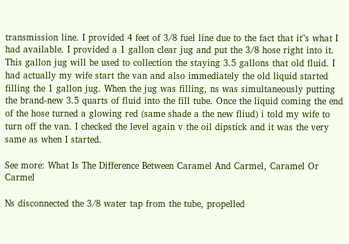transmission line. I provided 4 feet of 3/8 fuel line due to the fact that it"s what I had available. I provided a 1 gallon clear jug and put the 3/8 hose right into it. This gallon jug will be used to collection the staying 3.5 gallons that old fluid. I had actually my wife start the van and also immediately the old liquid started filling the 1 gallon jug. When the jug was filling, ns was simultaneously putting the brand-new 3.5 quarts of fluid into the fill tube. Once the liquid coming the end of the hose turned a glowing red (same shade a the new fliud) i told my wife to turn off the van. I checked the level again v the oil dipstick and it was the very same as when I started.

See more: What Is The Difference Between Caramel And Carmel, Caramel Or Carmel

Ns disconnected the 3/8 water tap from the tube, propelled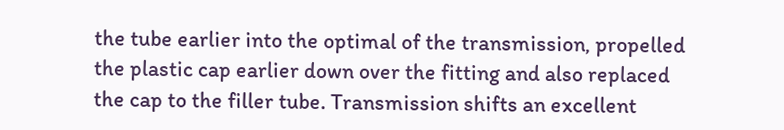the tube earlier into the optimal of the transmission, propelled the plastic cap earlier down over the fitting and also replaced the cap to the filler tube. Transmission shifts an excellent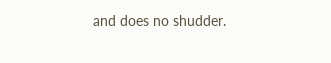and does no shudder.